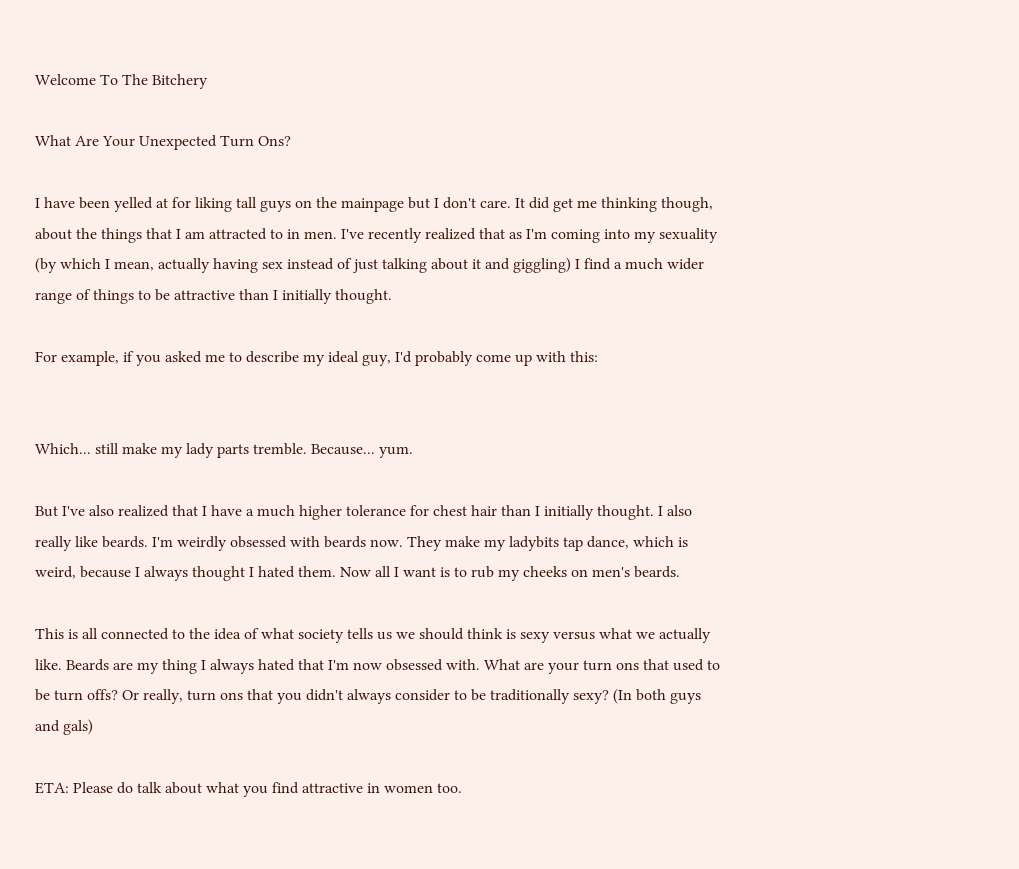Welcome To The Bitchery

What Are Your Unexpected Turn Ons?

I have been yelled at for liking tall guys on the mainpage but I don't care. It did get me thinking though, about the things that I am attracted to in men. I've recently realized that as I'm coming into my sexuality (by which I mean, actually having sex instead of just talking about it and giggling) I find a much wider range of things to be attractive than I initially thought.

For example, if you asked me to describe my ideal guy, I'd probably come up with this:


Which... still make my lady parts tremble. Because... yum.

But I've also realized that I have a much higher tolerance for chest hair than I initially thought. I also really like beards. I'm weirdly obsessed with beards now. They make my ladybits tap dance, which is weird, because I always thought I hated them. Now all I want is to rub my cheeks on men's beards.

This is all connected to the idea of what society tells us we should think is sexy versus what we actually like. Beards are my thing I always hated that I'm now obsessed with. What are your turn ons that used to be turn offs? Or really, turn ons that you didn't always consider to be traditionally sexy? (In both guys and gals)

ETA: Please do talk about what you find attractive in women too.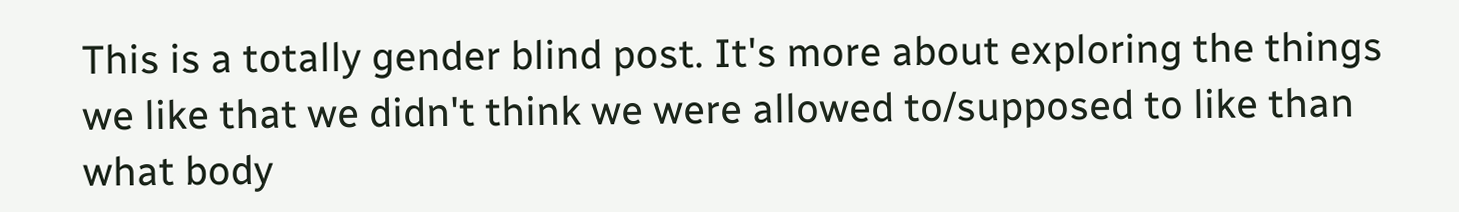This is a totally gender blind post. It's more about exploring the things we like that we didn't think we were allowed to/supposed to like than what body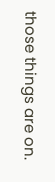those things are on.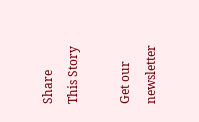Share This Story

Get our newsletter